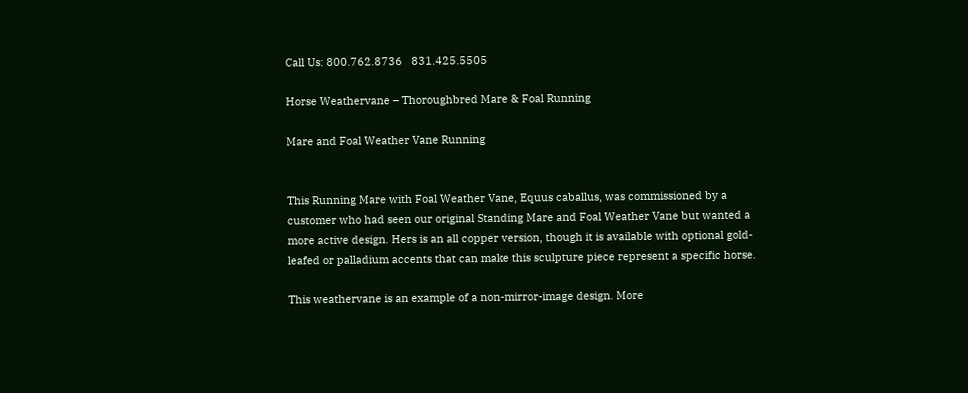Call Us: 800.762.8736   831.425.5505

Horse Weathervane – Thoroughbred Mare & Foal Running

Mare and Foal Weather Vane Running


This Running Mare with Foal Weather Vane, Equus caballus, was commissioned by a customer who had seen our original Standing Mare and Foal Weather Vane but wanted a more active design. Hers is an all copper version, though it is available with optional gold-leafed or palladium accents that can make this sculpture piece represent a specific horse.

This weathervane is an example of a non-mirror-image design. More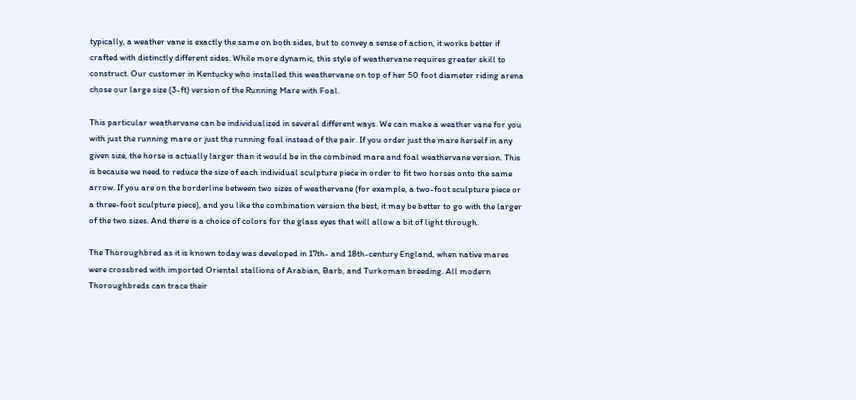typically, a weather vane is exactly the same on both sides, but to convey a sense of action, it works better if crafted with distinctly different sides. While more dynamic, this style of weathervane requires greater skill to construct. Our customer in Kentucky who installed this weathervane on top of her 50 foot diameter riding arena chose our large size (3-ft) version of the Running Mare with Foal.

This particular weathervane can be individualized in several different ways. We can make a weather vane for you with just the running mare or just the running foal instead of the pair. If you order just the mare herself in any given size, the horse is actually larger than it would be in the combined mare and foal weathervane version. This is because we need to reduce the size of each individual sculpture piece in order to fit two horses onto the same arrow. If you are on the borderline between two sizes of weathervane (for example, a two-foot sculpture piece or a three-foot sculpture piece), and you like the combination version the best, it may be better to go with the larger of the two sizes. And there is a choice of colors for the glass eyes that will allow a bit of light through.

The Thoroughbred as it is known today was developed in 17th- and 18th-century England, when native mares were crossbred with imported Oriental stallions of Arabian, Barb, and Turkoman breeding. All modern Thoroughbreds can trace their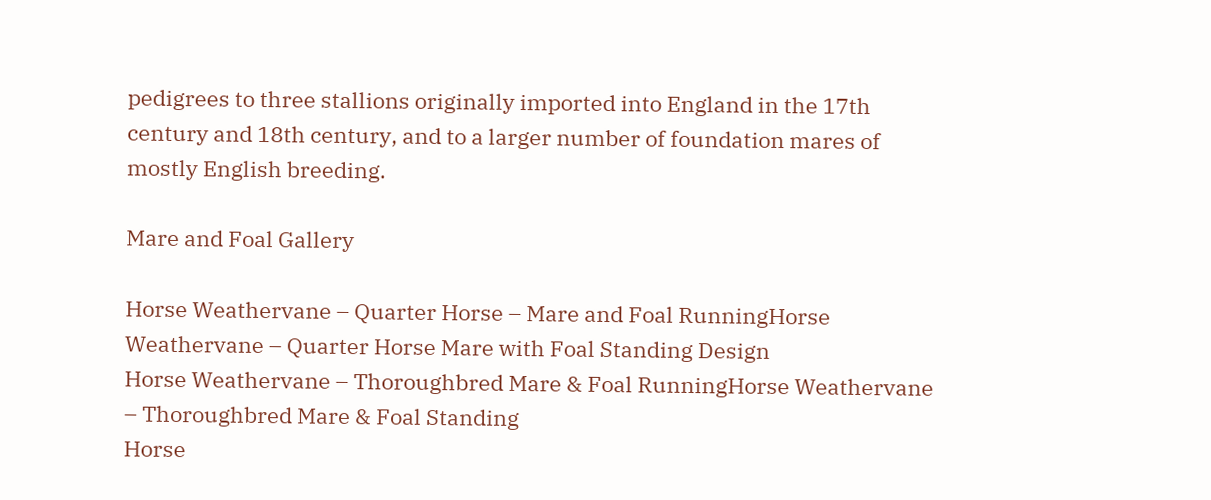pedigrees to three stallions originally imported into England in the 17th century and 18th century, and to a larger number of foundation mares of mostly English breeding.

Mare and Foal Gallery

Horse Weathervane – Quarter Horse – Mare and Foal RunningHorse Weathervane – Quarter Horse Mare with Foal Standing Design
Horse Weathervane – Thoroughbred Mare & Foal RunningHorse Weathervane – Thoroughbred Mare & Foal Standing
Horse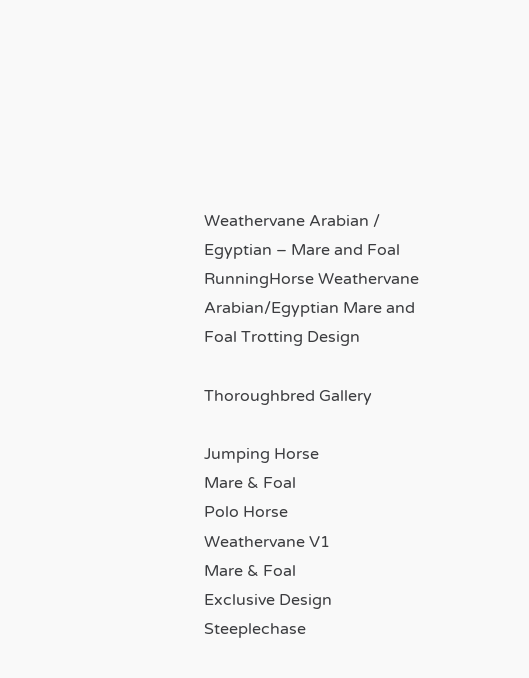Weathervane Arabian / Egyptian – Mare and Foal RunningHorse Weathervane Arabian/Egyptian Mare and Foal Trotting Design

Thoroughbred Gallery

Jumping Horse
Mare & Foal
Polo Horse
Weathervane V1
Mare & Foal
Exclusive Design
Steeplechase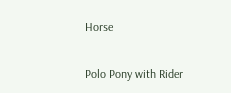Horse

Polo Pony with Rider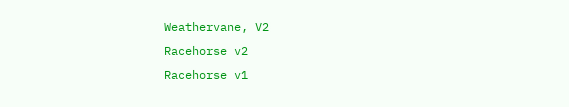Weathervane, V2
Racehorse v2
Racehorse v1